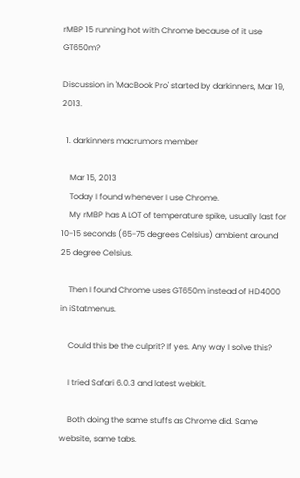rMBP 15 running hot with Chrome because of it use GT650m?

Discussion in 'MacBook Pro' started by darkinners, Mar 19, 2013.

  1. darkinners macrumors member

    Mar 15, 2013
    Today I found whenever I use Chrome.
    My rMBP has A LOT of temperature spike, usually last for 10-15 seconds (65-75 degrees Celsius) ambient around 25 degree Celsius.

    Then I found Chrome uses GT650m instead of HD4000 in iStatmenus.

    Could this be the culprit? If yes. Any way I solve this?

    I tried Safari 6.0.3 and latest webkit.

    Both doing the same stuffs as Chrome did. Same website, same tabs.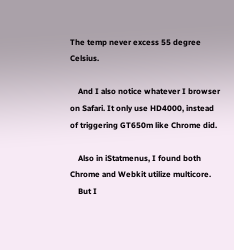The temp never excess 55 degree Celsius.

    And I also notice whatever I browser on Safari. It only use HD4000, instead of triggering GT650m like Chrome did.

    Also in iStatmenus, I found both Chrome and Webkit utilize multicore.
    But I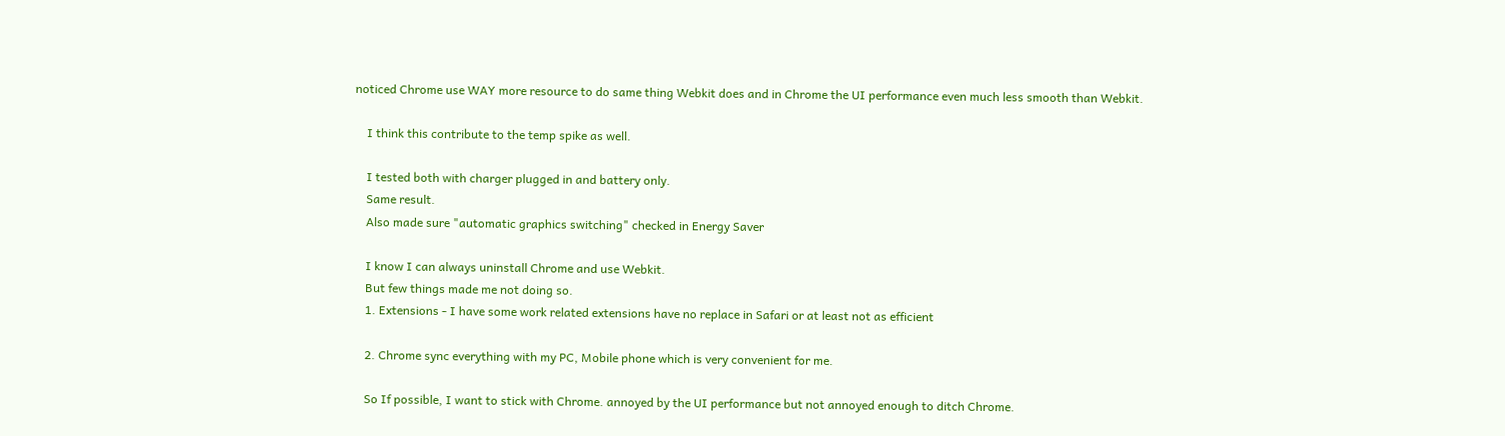noticed Chrome use WAY more resource to do same thing Webkit does and in Chrome the UI performance even much less smooth than Webkit.

    I think this contribute to the temp spike as well.

    I tested both with charger plugged in and battery only.
    Same result.
    Also made sure "automatic graphics switching" checked in Energy Saver

    I know I can always uninstall Chrome and use Webkit.
    But few things made me not doing so.
    1. Extensions - I have some work related extensions have no replace in Safari or at least not as efficient

    2. Chrome sync everything with my PC, Mobile phone which is very convenient for me.

    So If possible, I want to stick with Chrome. annoyed by the UI performance but not annoyed enough to ditch Chrome.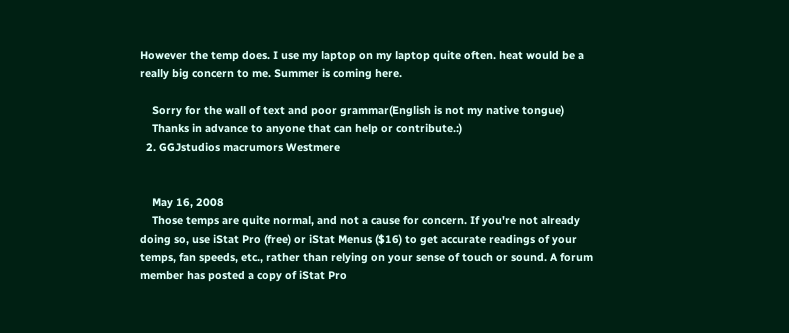However the temp does. I use my laptop on my laptop quite often. heat would be a really big concern to me. Summer is coming here.

    Sorry for the wall of text and poor grammar(English is not my native tongue)
    Thanks in advance to anyone that can help or contribute.:)
  2. GGJstudios macrumors Westmere


    May 16, 2008
    Those temps are quite normal, and not a cause for concern. If you're not already doing so, use iStat Pro (free) or iStat Menus ($16) to get accurate readings of your temps, fan speeds, etc., rather than relying on your sense of touch or sound. A forum member has posted a copy of iStat Pro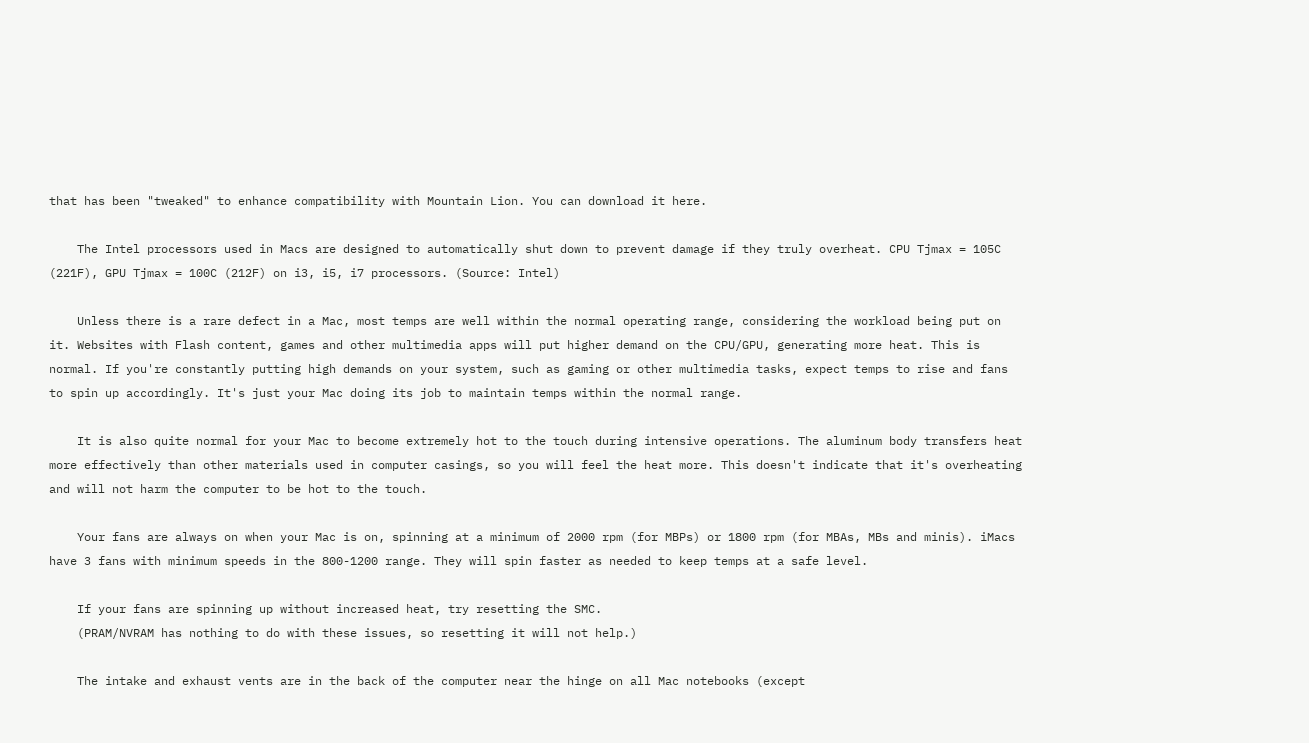that has been "tweaked" to enhance compatibility with Mountain Lion. You can download it here.

    The Intel processors used in Macs are designed to automatically shut down to prevent damage if they truly overheat. CPU Tjmax = 105C (221F), GPU Tjmax = 100C (212F) on i3, i5, i7 processors. (Source: Intel)

    Unless there is a rare defect in a Mac, most temps are well within the normal operating range, considering the workload being put on it. Websites with Flash content, games and other multimedia apps will put higher demand on the CPU/GPU, generating more heat. This is normal. If you're constantly putting high demands on your system, such as gaming or other multimedia tasks, expect temps to rise and fans to spin up accordingly. It's just your Mac doing its job to maintain temps within the normal range.

    It is also quite normal for your Mac to become extremely hot to the touch during intensive operations. The aluminum body transfers heat more effectively than other materials used in computer casings, so you will feel the heat more. This doesn't indicate that it's overheating and will not harm the computer to be hot to the touch.

    Your fans are always on when your Mac is on, spinning at a minimum of 2000 rpm (for MBPs) or 1800 rpm (for MBAs, MBs and minis). iMacs have 3 fans with minimum speeds in the 800-1200 range. They will spin faster as needed to keep temps at a safe level.

    If your fans are spinning up without increased heat, try resetting the SMC.
    (PRAM/NVRAM has nothing to do with these issues, so resetting it will not help.)

    The intake and exhaust vents are in the back of the computer near the hinge on all Mac notebooks (except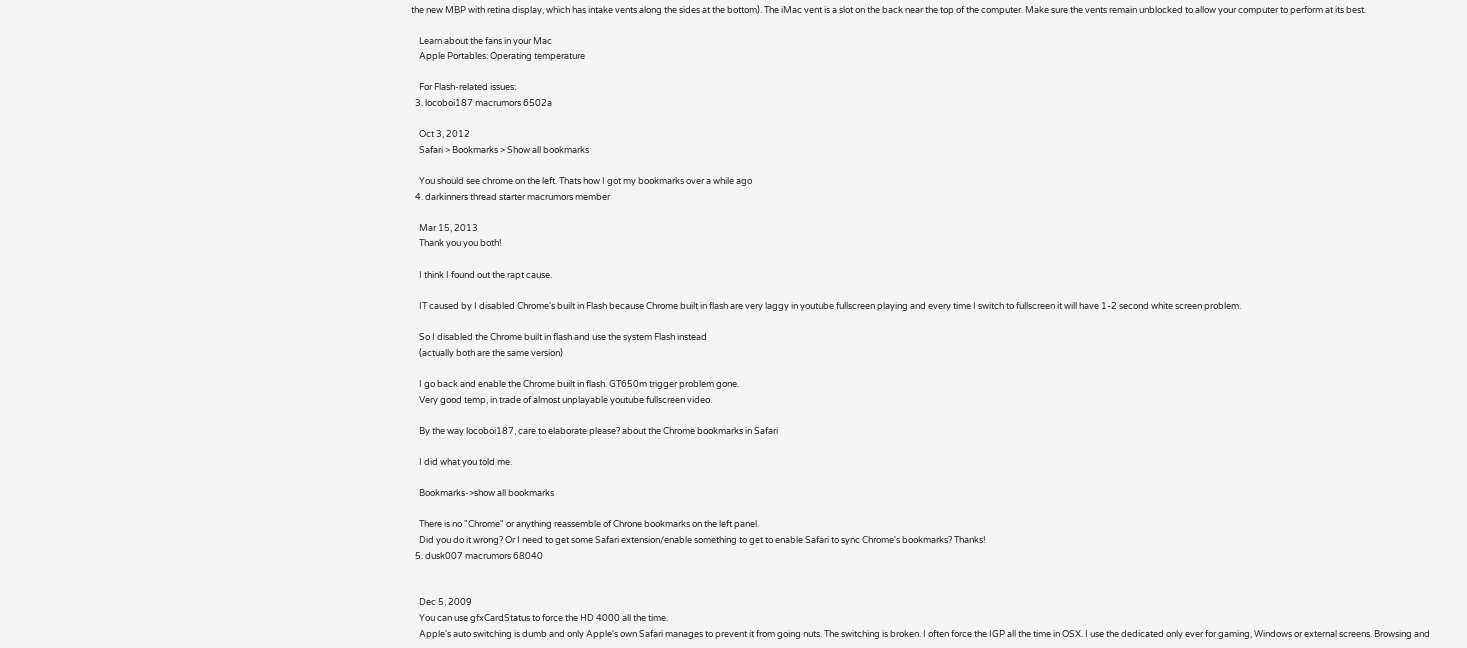the new MBP with retina display, which has intake vents along the sides at the bottom). The iMac vent is a slot on the back near the top of the computer. Make sure the vents remain unblocked to allow your computer to perform at its best.

    Learn about the fans in your Mac
    Apple Portables: Operating temperature

    For Flash-related issues:
  3. locoboi187 macrumors 6502a

    Oct 3, 2012
    Safari > Bookmarks > Show all bookmarks

    You should see chrome on the left. Thats how I got my bookmarks over a while ago
  4. darkinners thread starter macrumors member

    Mar 15, 2013
    Thank you you both!

    I think I found out the rapt cause.

    IT caused by I disabled Chrome's built in Flash because Chrome built in flash are very laggy in youtube fullscreen playing and every time I switch to fullscreen it will have 1-2 second white screen problem.

    So I disabled the Chrome built in flash and use the system Flash instead
    (actually both are the same version)

    I go back and enable the Chrome built in flash. GT650m trigger problem gone.
    Very good temp, in trade of almost unplayable youtube fullscreen video.

    By the way locoboi187, care to elaborate please? about the Chrome bookmarks in Safari

    I did what you told me.

    Bookmarks->show all bookmarks

    There is no "Chrome" or anything reassemble of Chrone bookmarks on the left panel.
    Did you do it wrong? Or I need to get some Safari extension/enable something to get to enable Safari to sync Chrome's bookmarks? Thanks!
  5. dusk007 macrumors 68040


    Dec 5, 2009
    You can use gfxCardStatus to force the HD 4000 all the time.
    Apple's auto switching is dumb and only Apple's own Safari manages to prevent it from going nuts. The switching is broken. I often force the IGP all the time in OSX. I use the dedicated only ever for gaming, Windows or external screens. Browsing and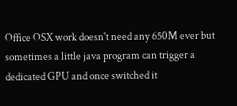Office OSX work doesn't need any 650M ever but sometimes a little java program can trigger a dedicated GPU and once switched it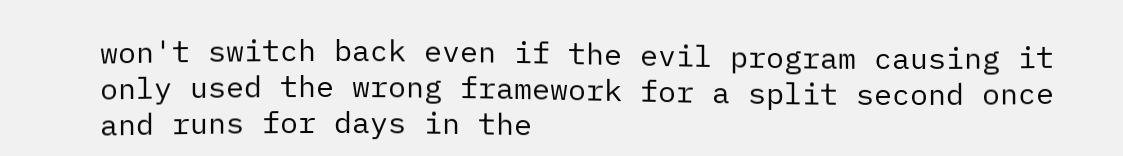won't switch back even if the evil program causing it only used the wrong framework for a split second once and runs for days in the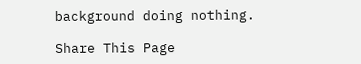background doing nothing.

Share This Page